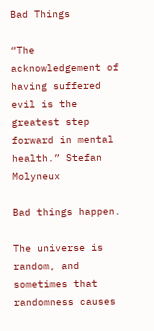Bad Things

“The acknowledgement of having suffered evil is the greatest step forward in mental health.” Stefan Molyneux

Bad things happen.

The universe is random, and sometimes that randomness causes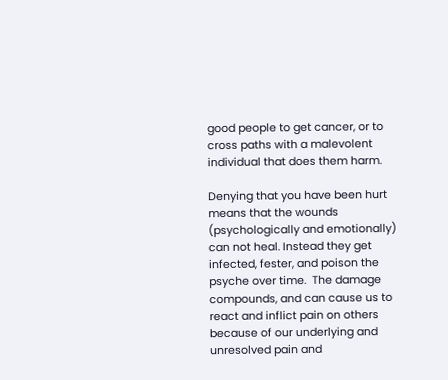good people to get cancer, or to cross paths with a malevolent individual that does them harm.

Denying that you have been hurt means that the wounds (psychologically and emotionally) can not heal. Instead they get infected, fester, and poison the psyche over time.  The damage compounds, and can cause us to react and inflict pain on others because of our underlying and unresolved pain and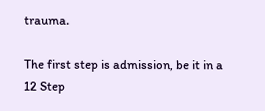trauma.

The first step is admission, be it in a 12 Step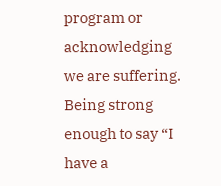program or acknowledging we are suffering.  Being strong enough to say “I have a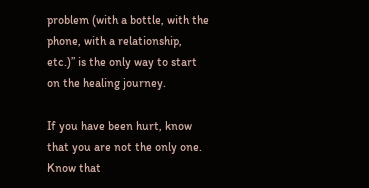problem (with a bottle, with the phone, with a relationship, etc.)” is the only way to start on the healing journey.

If you have been hurt, know that you are not the only one.  Know that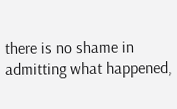there is no shame in admitting what happened,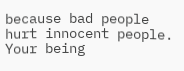because bad people hurt innocent people.  Your being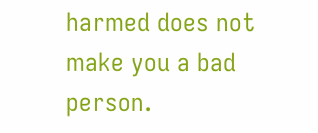harmed does not make you a bad person.